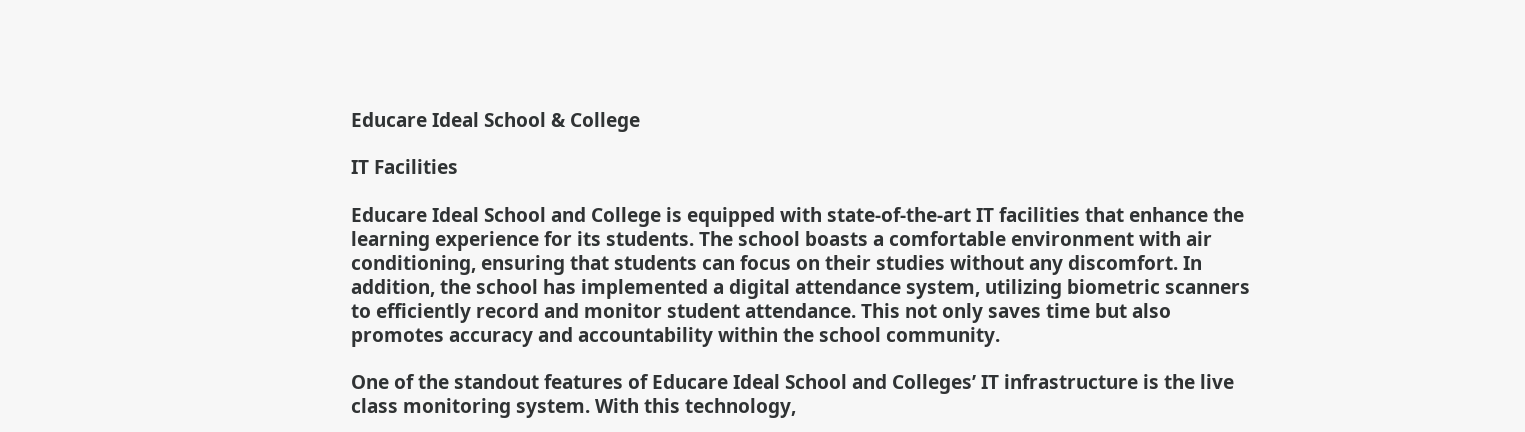Educare Ideal School & College

IT Facilities

Educare Ideal School and College is equipped with state-of-the-art IT facilities that enhance the learning experience for its students. The school boasts a comfortable environment with air conditioning, ensuring that students can focus on their studies without any discomfort. In addition, the school has implemented a digital attendance system, utilizing biometric scanners to efficiently record and monitor student attendance. This not only saves time but also promotes accuracy and accountability within the school community.

One of the standout features of Educare Ideal School and Colleges’ IT infrastructure is the live class monitoring system. With this technology,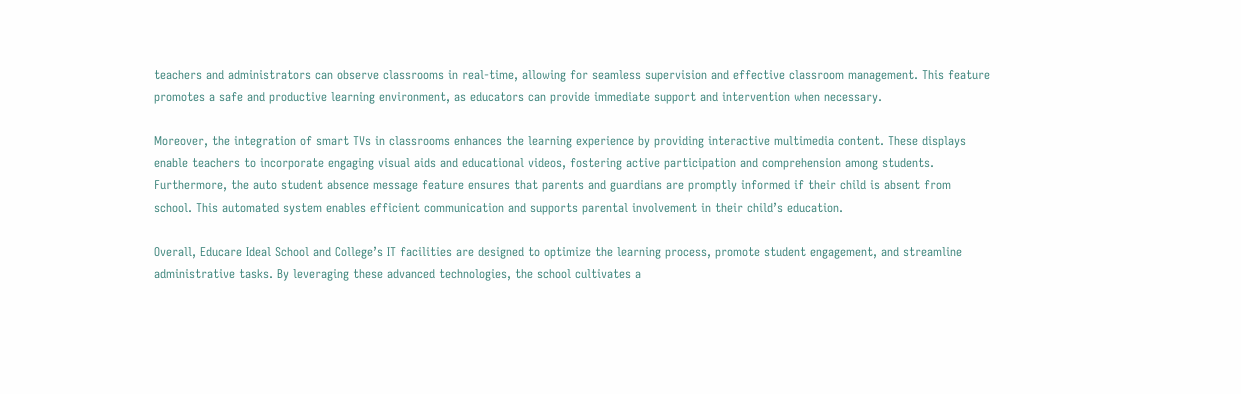teachers and administrators can observe classrooms in real-time, allowing for seamless supervision and effective classroom management. This feature promotes a safe and productive learning environment, as educators can provide immediate support and intervention when necessary.

Moreover, the integration of smart TVs in classrooms enhances the learning experience by providing interactive multimedia content. These displays enable teachers to incorporate engaging visual aids and educational videos, fostering active participation and comprehension among students. Furthermore, the auto student absence message feature ensures that parents and guardians are promptly informed if their child is absent from school. This automated system enables efficient communication and supports parental involvement in their child’s education.

Overall, Educare Ideal School and College’s IT facilities are designed to optimize the learning process, promote student engagement, and streamline administrative tasks. By leveraging these advanced technologies, the school cultivates a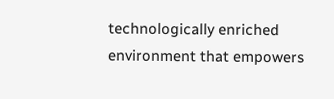technologically enriched environment that empowers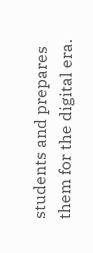students and prepares them for the digital era.